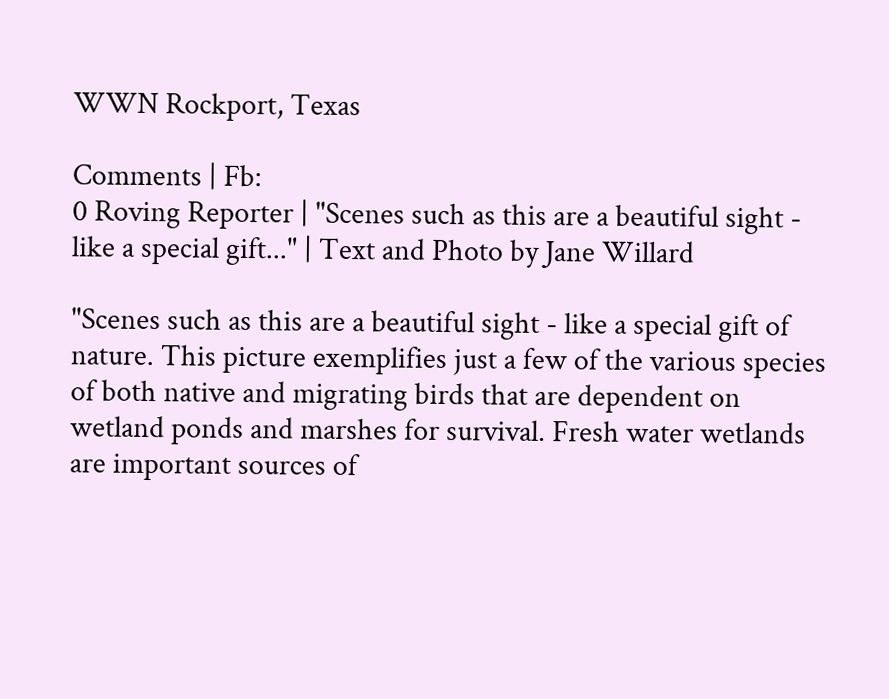WWN Rockport, Texas

Comments | Fb:
0 Roving Reporter | "Scenes such as this are a beautiful sight - like a special gift..." | Text and Photo by Jane Willard

"Scenes such as this are a beautiful sight - like a special gift of nature. This picture exemplifies just a few of the various species of both native and migrating birds that are dependent on wetland ponds and marshes for survival. Fresh water wetlands are important sources of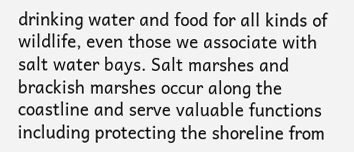drinking water and food for all kinds of wildlife, even those we associate with salt water bays. Salt marshes and brackish marshes occur along the coastline and serve valuable functions including protecting the shoreline from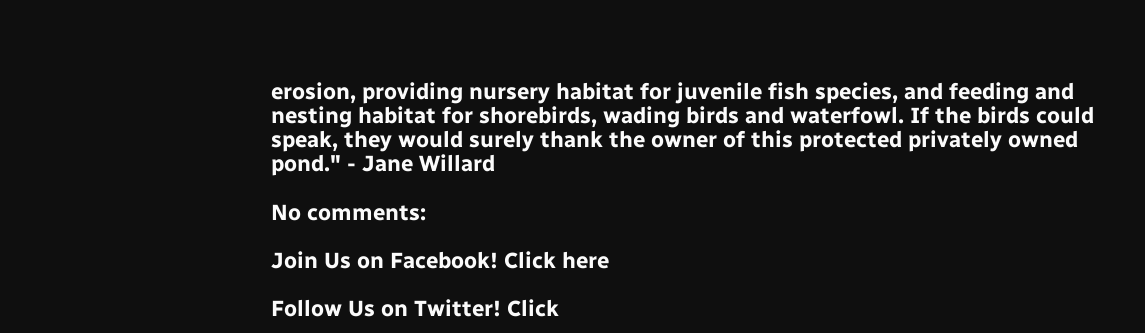erosion, providing nursery habitat for juvenile fish species, and feeding and nesting habitat for shorebirds, wading birds and waterfowl. If the birds could speak, they would surely thank the owner of this protected privately owned pond." - Jane Willard

No comments:

Join Us on Facebook! Click here

Follow Us on Twitter! Click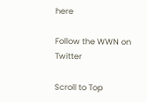here

Follow the WWN on Twitter

Scroll to Top